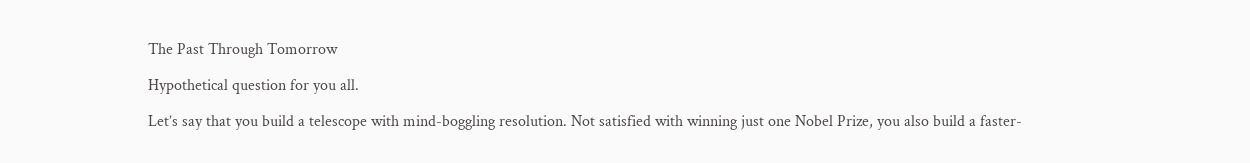The Past Through Tomorrow

Hypothetical question for you all.

Let’s say that you build a telescope with mind-boggling resolution. Not satisfied with winning just one Nobel Prize, you also build a faster-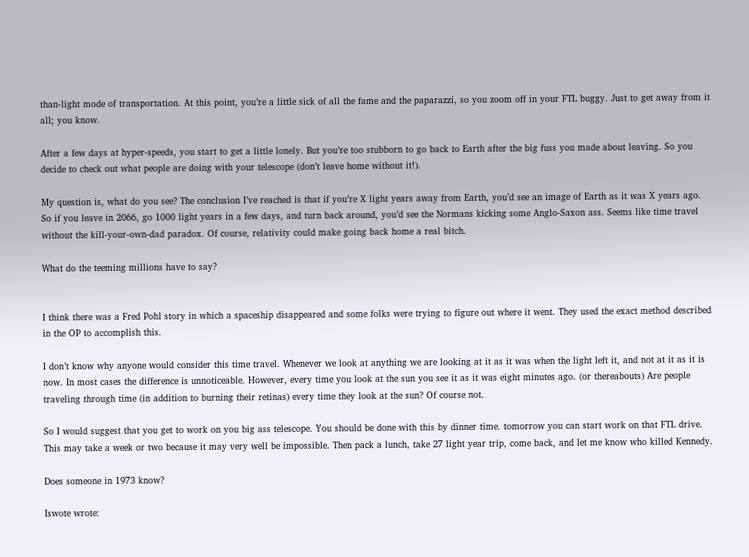than-light mode of transportation. At this point, you’re a little sick of all the fame and the paparazzi, so you zoom off in your FTL buggy. Just to get away from it all; you know.

After a few days at hyper-speeds, you start to get a little lonely. But you’re too stubborn to go back to Earth after the big fuss you made about leaving. So you decide to check out what people are doing with your telescope (don’t leave home without it!).

My question is, what do you see? The conclusion I’ve reached is that if you’re X light years away from Earth, you’d see an image of Earth as it was X years ago. So if you leave in 2066, go 1000 light years in a few days, and turn back around, you’d see the Normans kicking some Anglo-Saxon ass. Seems like time travel without the kill-your-own-dad paradox. Of course, relativity could make going back home a real bitch.

What do the teeming millions have to say?


I think there was a Fred Pohl story in which a spaceship disappeared and some folks were trying to figure out where it went. They used the exact method described in the OP to accomplish this.

I don’t know why anyone would consider this time travel. Whenever we look at anything we are looking at it as it was when the light left it, and not at it as it is now. In most cases the difference is unnoticeable. However, every time you look at the sun you see it as it was eight minutes ago. (or thereabouts) Are people traveling through time (in addition to burning their retinas) every time they look at the sun? Of course not.

So I would suggest that you get to work on you big ass telescope. You should be done with this by dinner time. tomorrow you can start work on that FTL drive. This may take a week or two because it may very well be impossible. Then pack a lunch, take 27 light year trip, come back, and let me know who killed Kennedy.

Does someone in 1973 know?

Iswote wrote: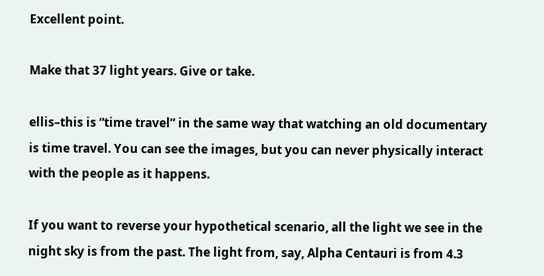Excellent point.

Make that 37 light years. Give or take.

ellis–this is “time travel” in the same way that watching an old documentary is time travel. You can see the images, but you can never physically interact with the people as it happens.

If you want to reverse your hypothetical scenario, all the light we see in the night sky is from the past. The light from, say, Alpha Centauri is from 4.3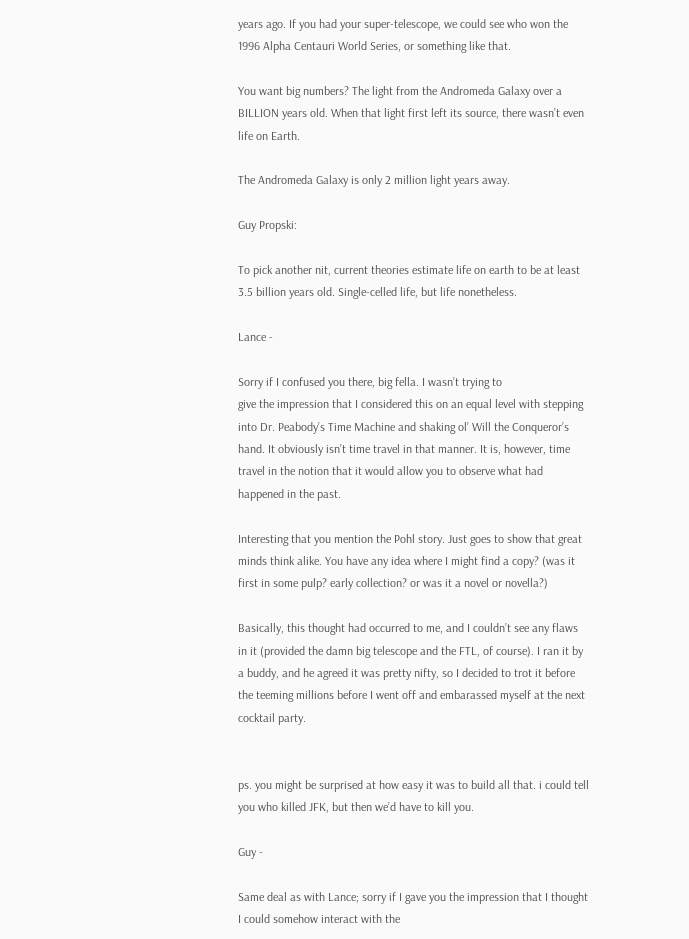years ago. If you had your super-telescope, we could see who won the 1996 Alpha Centauri World Series, or something like that.

You want big numbers? The light from the Andromeda Galaxy over a BILLION years old. When that light first left its source, there wasn’t even life on Earth.

The Andromeda Galaxy is only 2 million light years away.

Guy Propski:

To pick another nit, current theories estimate life on earth to be at least 3.5 billion years old. Single-celled life, but life nonetheless.

Lance -

Sorry if I confused you there, big fella. I wasn’t trying to
give the impression that I considered this on an equal level with stepping into Dr. Peabody’s Time Machine and shaking ol’ Will the Conqueror’s hand. It obviously isn’t time travel in that manner. It is, however, time travel in the notion that it would allow you to observe what had happened in the past.

Interesting that you mention the Pohl story. Just goes to show that great minds think alike. You have any idea where I might find a copy? (was it first in some pulp? early collection? or was it a novel or novella?)

Basically, this thought had occurred to me, and I couldn’t see any flaws in it (provided the damn big telescope and the FTL, of course). I ran it by a buddy, and he agreed it was pretty nifty, so I decided to trot it before the teeming millions before I went off and embarassed myself at the next cocktail party.


ps. you might be surprised at how easy it was to build all that. i could tell you who killed JFK, but then we’d have to kill you.

Guy -

Same deal as with Lance; sorry if I gave you the impression that I thought I could somehow interact with the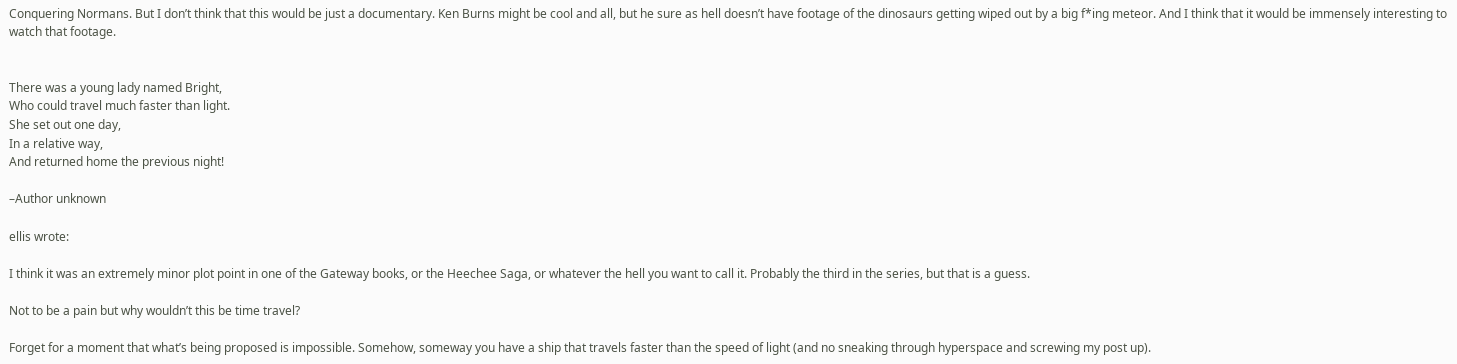Conquering Normans. But I don’t think that this would be just a documentary. Ken Burns might be cool and all, but he sure as hell doesn’t have footage of the dinosaurs getting wiped out by a big f*ing meteor. And I think that it would be immensely interesting to watch that footage.


There was a young lady named Bright,
Who could travel much faster than light.
She set out one day,
In a relative way,
And returned home the previous night!

–Author unknown

ellis wrote:

I think it was an extremely minor plot point in one of the Gateway books, or the Heechee Saga, or whatever the hell you want to call it. Probably the third in the series, but that is a guess.

Not to be a pain but why wouldn’t this be time travel?

Forget for a moment that what’s being proposed is impossible. Somehow, someway you have a ship that travels faster than the speed of light (and no sneaking through hyperspace and screwing my post up).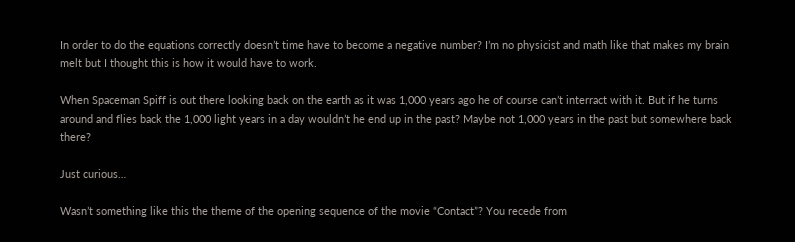In order to do the equations correctly doesn’t time have to become a negative number? I’m no physicist and math like that makes my brain melt but I thought this is how it would have to work.

When Spaceman Spiff is out there looking back on the earth as it was 1,000 years ago he of course can’t interract with it. But if he turns around and flies back the 1,000 light years in a day wouldn’t he end up in the past? Maybe not 1,000 years in the past but somewhere back there?

Just curious…

Wasn’t something like this the theme of the opening sequence of the movie “Contact”? You recede from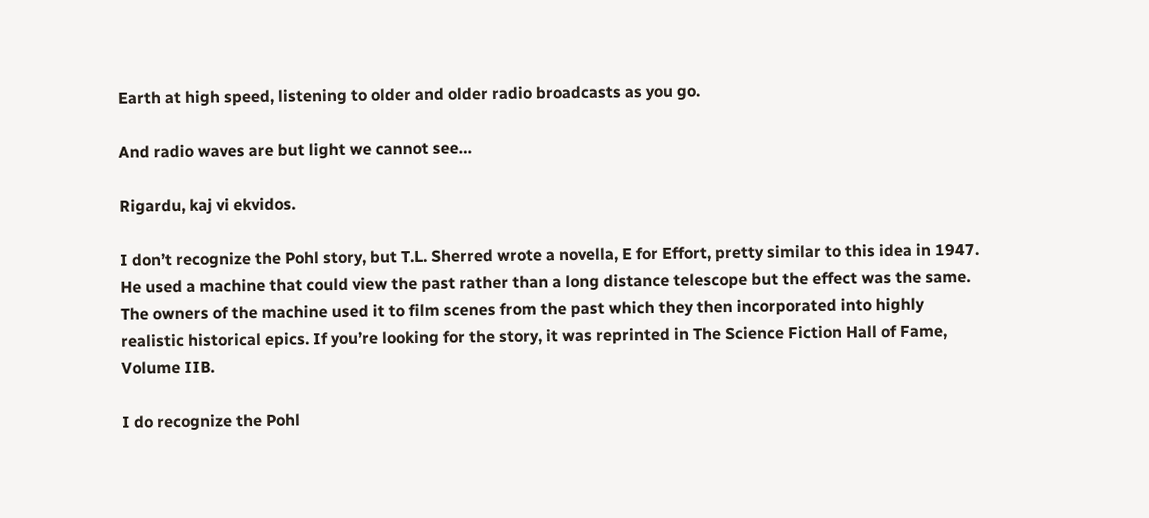Earth at high speed, listening to older and older radio broadcasts as you go.

And radio waves are but light we cannot see…

Rigardu, kaj vi ekvidos.

I don’t recognize the Pohl story, but T.L. Sherred wrote a novella, E for Effort, pretty similar to this idea in 1947. He used a machine that could view the past rather than a long distance telescope but the effect was the same. The owners of the machine used it to film scenes from the past which they then incorporated into highly realistic historical epics. If you’re looking for the story, it was reprinted in The Science Fiction Hall of Fame, Volume IIB.

I do recognize the Pohl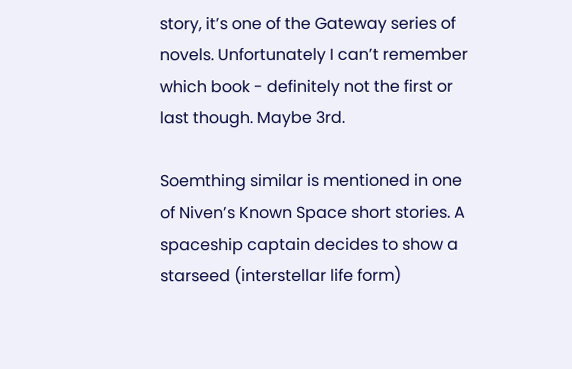story, it’s one of the Gateway series of novels. Unfortunately I can’t remember which book - definitely not the first or last though. Maybe 3rd.

Soemthing similar is mentioned in one of Niven’s Known Space short stories. A spaceship captain decides to show a starseed (interstellar life form)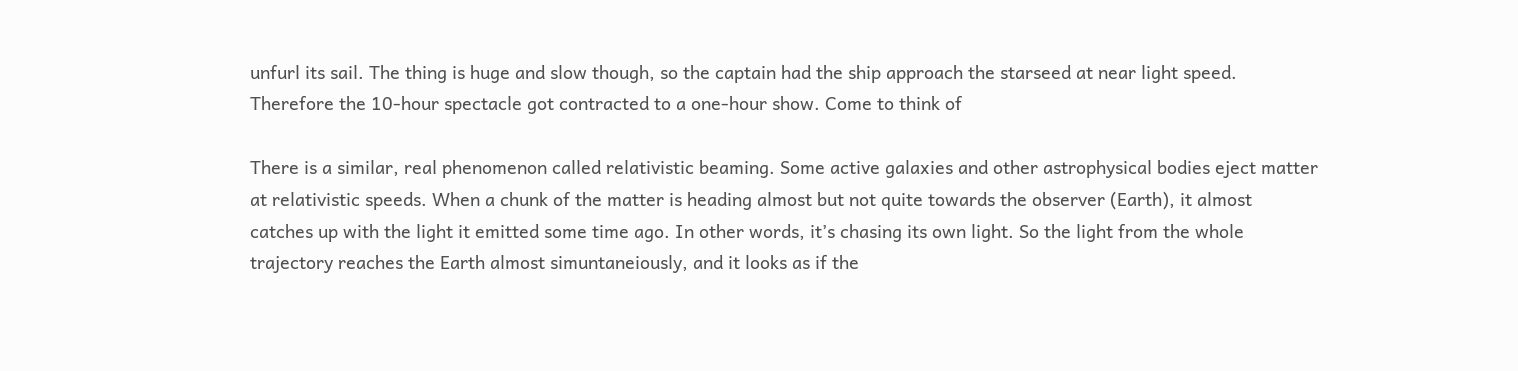unfurl its sail. The thing is huge and slow though, so the captain had the ship approach the starseed at near light speed. Therefore the 10-hour spectacle got contracted to a one-hour show. Come to think of

There is a similar, real phenomenon called relativistic beaming. Some active galaxies and other astrophysical bodies eject matter at relativistic speeds. When a chunk of the matter is heading almost but not quite towards the observer (Earth), it almost catches up with the light it emitted some time ago. In other words, it’s chasing its own light. So the light from the whole trajectory reaches the Earth almost simuntaneiously, and it looks as if the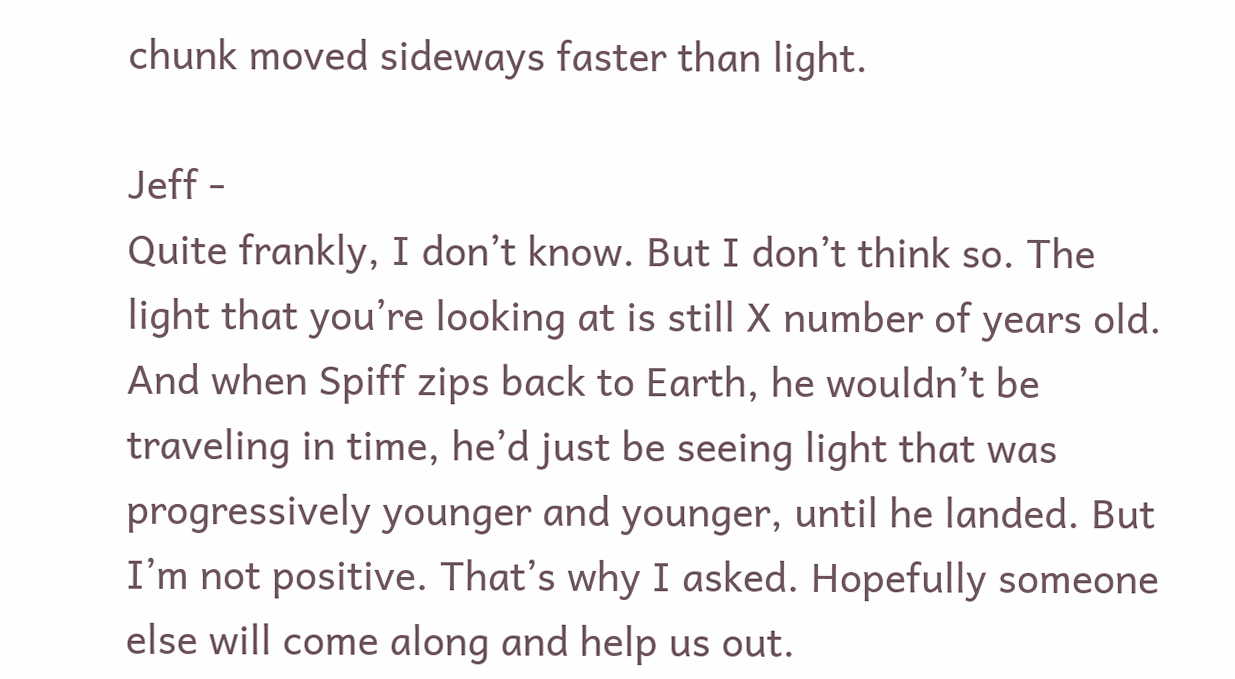chunk moved sideways faster than light.

Jeff -
Quite frankly, I don’t know. But I don’t think so. The light that you’re looking at is still X number of years old. And when Spiff zips back to Earth, he wouldn’t be traveling in time, he’d just be seeing light that was progressively younger and younger, until he landed. But I’m not positive. That’s why I asked. Hopefully someone else will come along and help us out.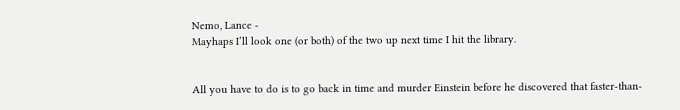Nemo, Lance -
Mayhaps I’ll look one (or both) of the two up next time I hit the library.


All you have to do is to go back in time and murder Einstein before he discovered that faster-than-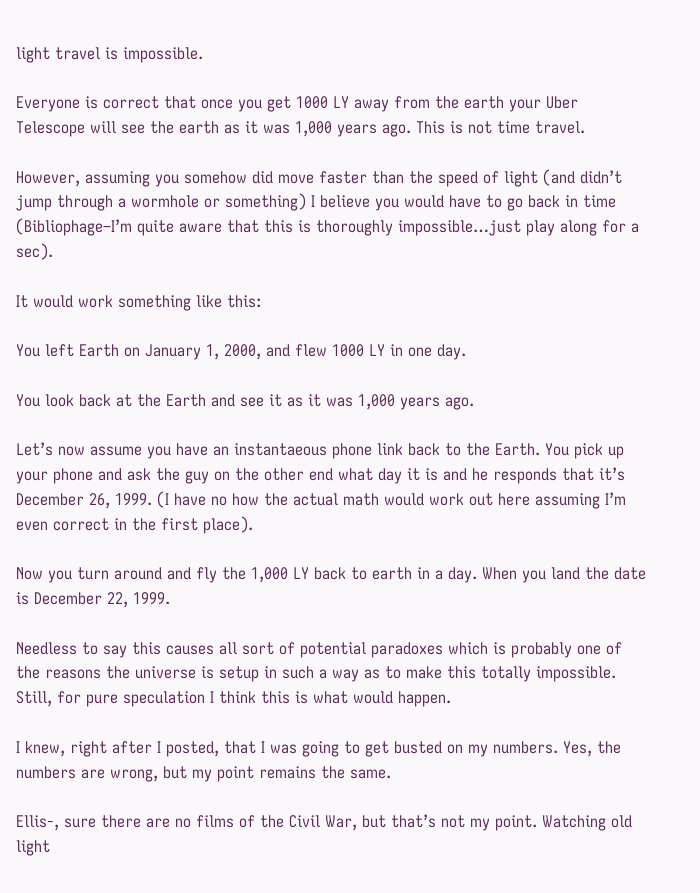light travel is impossible.

Everyone is correct that once you get 1000 LY away from the earth your Uber Telescope will see the earth as it was 1,000 years ago. This is not time travel.

However, assuming you somehow did move faster than the speed of light (and didn’t jump through a wormhole or something) I believe you would have to go back in time (Bibliophage–I’m quite aware that this is thoroughly impossible…just play along for a sec).

It would work something like this:

You left Earth on January 1, 2000, and flew 1000 LY in one day.

You look back at the Earth and see it as it was 1,000 years ago.

Let’s now assume you have an instantaeous phone link back to the Earth. You pick up your phone and ask the guy on the other end what day it is and he responds that it’s December 26, 1999. (I have no how the actual math would work out here assuming I’m even correct in the first place).

Now you turn around and fly the 1,000 LY back to earth in a day. When you land the date is December 22, 1999.

Needless to say this causes all sort of potential paradoxes which is probably one of the reasons the universe is setup in such a way as to make this totally impossible. Still, for pure speculation I think this is what would happen.

I knew, right after I posted, that I was going to get busted on my numbers. Yes, the numbers are wrong, but my point remains the same.

Ellis-, sure there are no films of the Civil War, but that’s not my point. Watching old light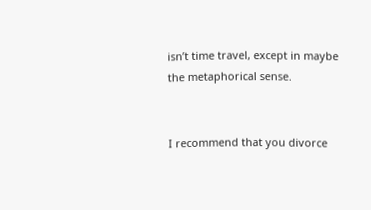isn’t time travel, except in maybe the metaphorical sense.


I recommend that you divorce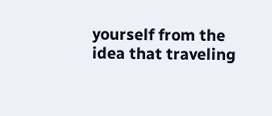yourself from the idea that traveling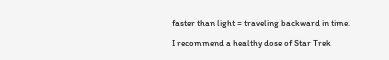faster than light = traveling backward in time.

I recommend a healthy dose of Star Trek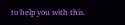to help you with this.